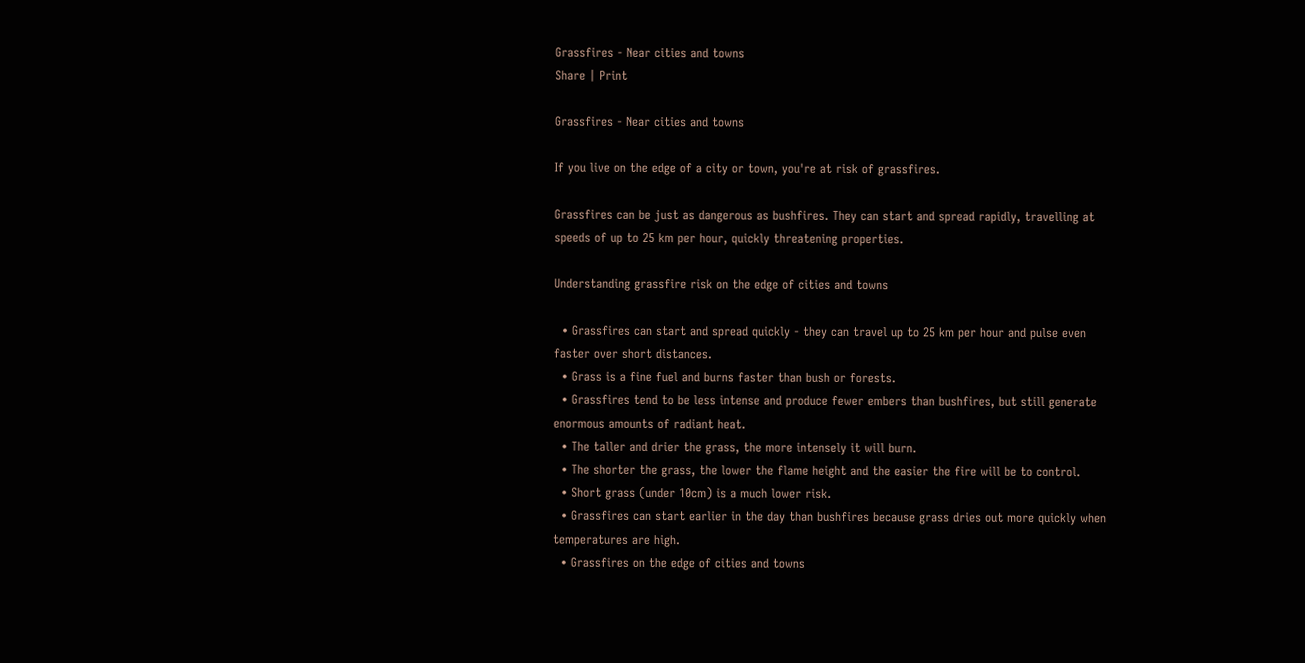Grassfires - Near cities and towns
Share | Print

Grassfires - Near cities and towns

If you live on the edge of a city or town, you're at risk of grassfires.

Grassfires can be just as dangerous as bushfires. They can start and spread rapidly, travelling at speeds of up to 25 km per hour, quickly threatening properties.

Understanding grassfire risk on the edge of cities and towns

  • Grassfires can start and spread quickly - they can travel up to 25 km per hour and pulse even faster over short distances.
  • Grass is a fine fuel and burns faster than bush or forests.
  • Grassfires tend to be less intense and produce fewer embers than bushfires, but still generate enormous amounts of radiant heat.
  • The taller and drier the grass, the more intensely it will burn.
  • The shorter the grass, the lower the flame height and the easier the fire will be to control.
  • Short grass (under 10cm) is a much lower risk.
  • Grassfires can start earlier in the day than bushfires because grass dries out more quickly when temperatures are high.
  • Grassfires on the edge of cities and towns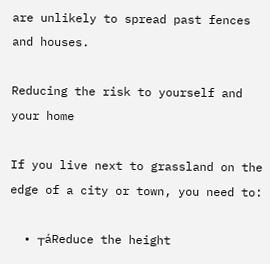are unlikely to spread past fences and houses.

Reducing the risk to yourself and your home

If you live next to grassland on the edge of a city or town, you need to:

  • ┬áReduce the height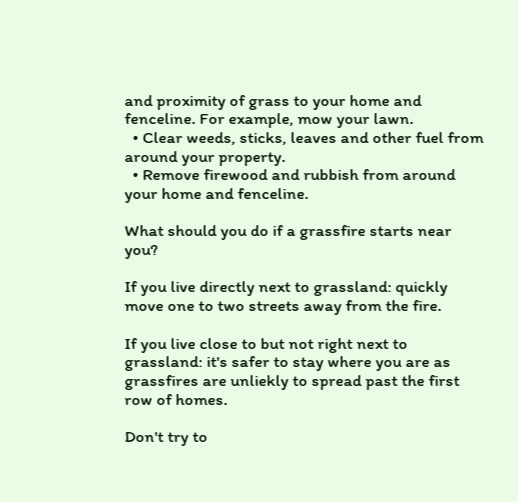and proximity of grass to your home and fenceline. For example, mow your lawn.
  • Clear weeds, sticks, leaves and other fuel from around your property.
  • Remove firewood and rubbish from around your home and fenceline.

What should you do if a grassfire starts near you?

If you live directly next to grassland: quickly move one to two streets away from the fire.

If you live close to but not right next to grassland: it's safer to stay where you are as grassfires are unliekly to spread past the first row of homes.

Don't try to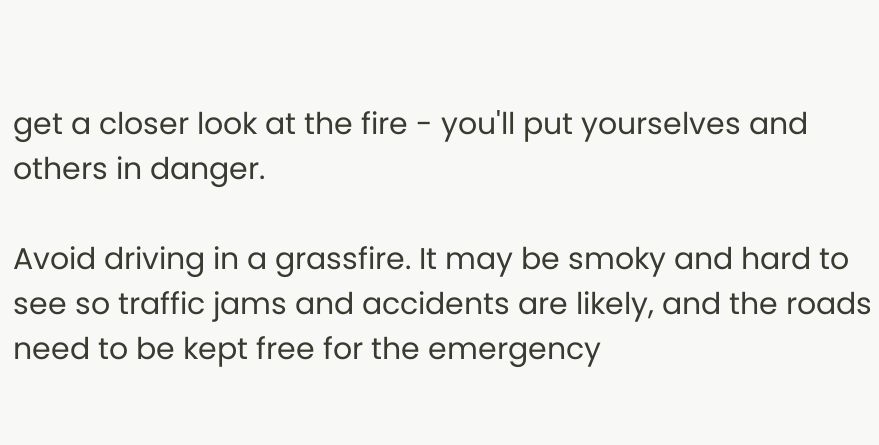get a closer look at the fire - you'll put yourselves and others in danger.

Avoid driving in a grassfire. It may be smoky and hard to see so traffic jams and accidents are likely, and the roads need to be kept free for the emergency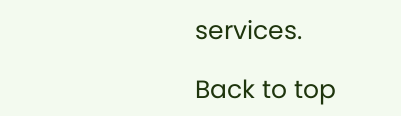services.

Back to top